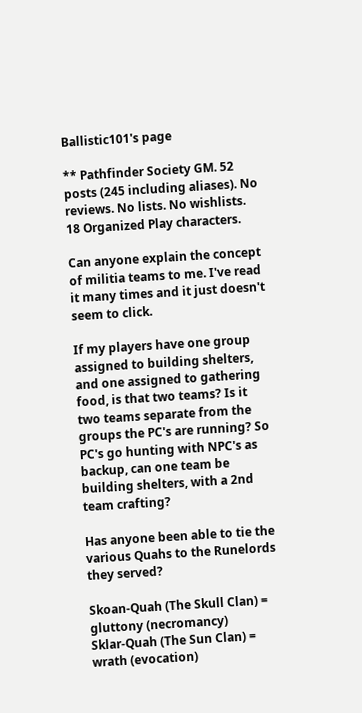Ballistic101's page

** Pathfinder Society GM. 52 posts (245 including aliases). No reviews. No lists. No wishlists. 18 Organized Play characters.

Can anyone explain the concept of militia teams to me. I've read it many times and it just doesn't seem to click.

If my players have one group assigned to building shelters, and one assigned to gathering food, is that two teams? Is it two teams separate from the groups the PC's are running? So PC's go hunting with NPC's as backup, can one team be building shelters, with a 2nd team crafting?

Has anyone been able to tie the various Quahs to the Runelords they served?

Skoan-Quah (The Skull Clan) = gluttony (necromancy)
Sklar-Quah (The Sun Clan) = wrath (evocation)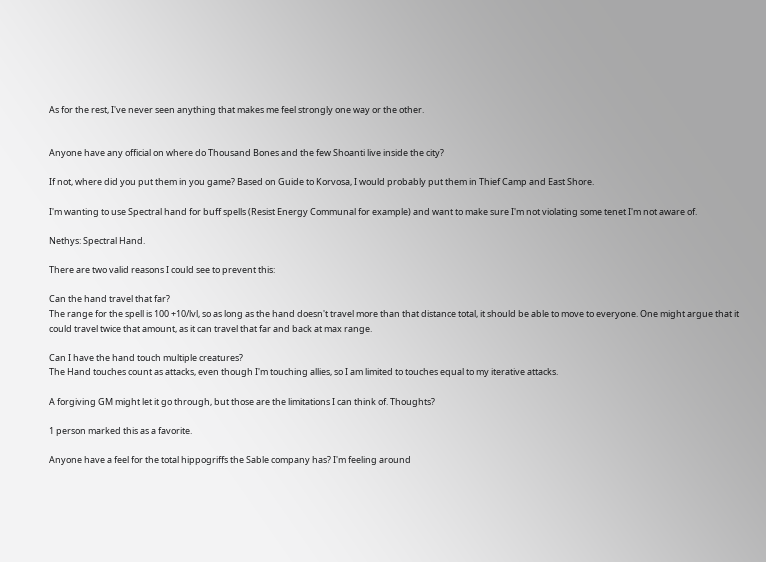As for the rest, I've never seen anything that makes me feel strongly one way or the other.


Anyone have any official on where do Thousand Bones and the few Shoanti live inside the city?

If not, where did you put them in you game? Based on Guide to Korvosa, I would probably put them in Thief Camp and East Shore.

I'm wanting to use Spectral hand for buff spells (Resist Energy Communal for example) and want to make sure I'm not violating some tenet I'm not aware of.

Nethys: Spectral Hand.

There are two valid reasons I could see to prevent this:

Can the hand travel that far?
The range for the spell is 100 +10/lvl, so as long as the hand doesn't travel more than that distance total, it should be able to move to everyone. One might argue that it could travel twice that amount, as it can travel that far and back at max range.

Can I have the hand touch multiple creatures?
The Hand touches count as attacks, even though I'm touching allies, so I am limited to touches equal to my iterative attacks.

A forgiving GM might let it go through, but those are the limitations I can think of. Thoughts?

1 person marked this as a favorite.

Anyone have a feel for the total hippogriffs the Sable company has? I'm feeling around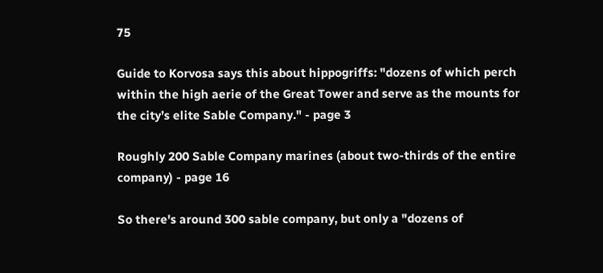75

Guide to Korvosa says this about hippogriffs: "dozens of which perch within the high aerie of the Great Tower and serve as the mounts for the city’s elite Sable Company." - page 3

Roughly 200 Sable Company marines (about two-thirds of the entire company) - page 16

So there's around 300 sable company, but only a "dozens of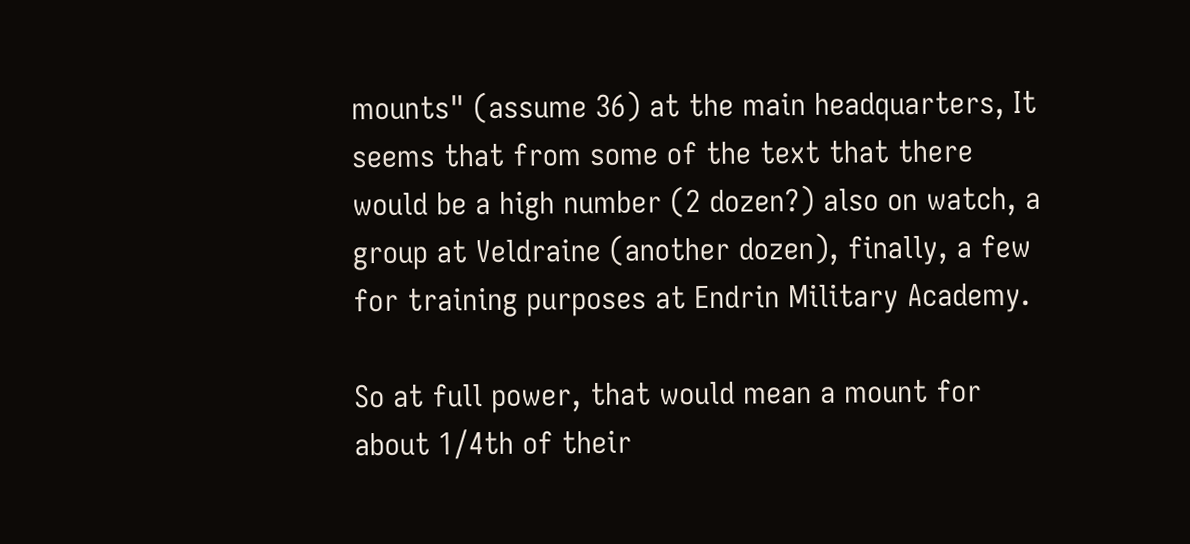mounts" (assume 36) at the main headquarters, It seems that from some of the text that there would be a high number (2 dozen?) also on watch, a group at Veldraine (another dozen), finally, a few for training purposes at Endrin Military Academy.

So at full power, that would mean a mount for about 1/4th of their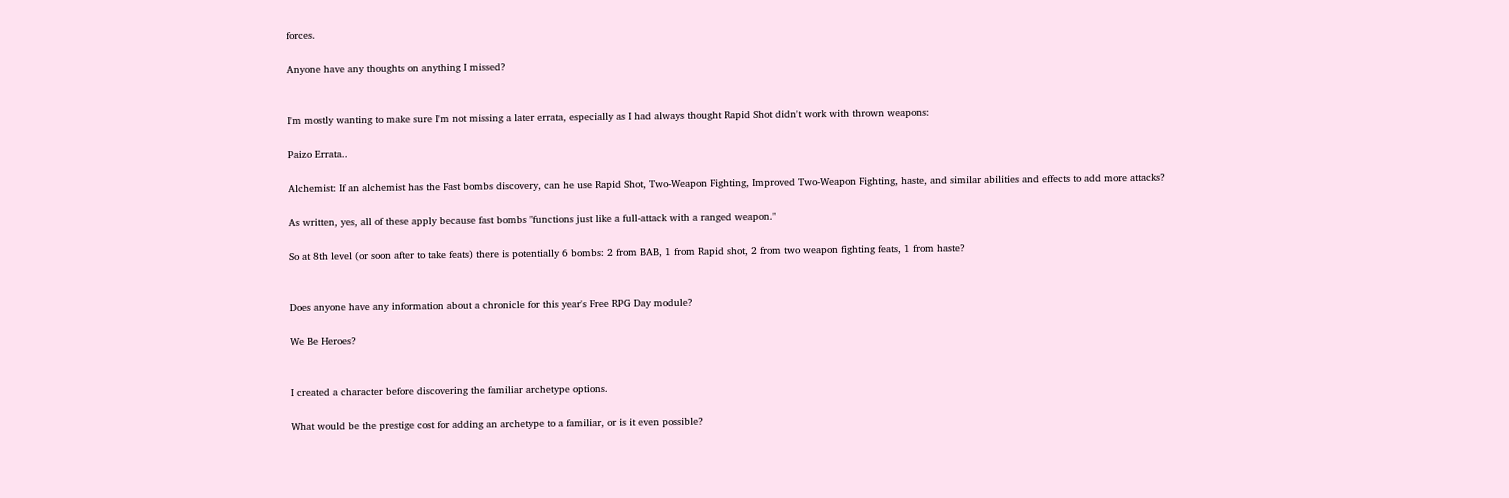forces.

Anyone have any thoughts on anything I missed?


I'm mostly wanting to make sure I'm not missing a later errata, especially as I had always thought Rapid Shot didn't work with thrown weapons:

Paizo Errata..

Alchemist: If an alchemist has the Fast bombs discovery, can he use Rapid Shot, Two-Weapon Fighting, Improved Two-Weapon Fighting, haste, and similar abilities and effects to add more attacks?

As written, yes, all of these apply because fast bombs "functions just like a full-attack with a ranged weapon."

So at 8th level (or soon after to take feats) there is potentially 6 bombs: 2 from BAB, 1 from Rapid shot, 2 from two weapon fighting feats, 1 from haste?


Does anyone have any information about a chronicle for this year's Free RPG Day module?

We Be Heroes?


I created a character before discovering the familiar archetype options.

What would be the prestige cost for adding an archetype to a familiar, or is it even possible?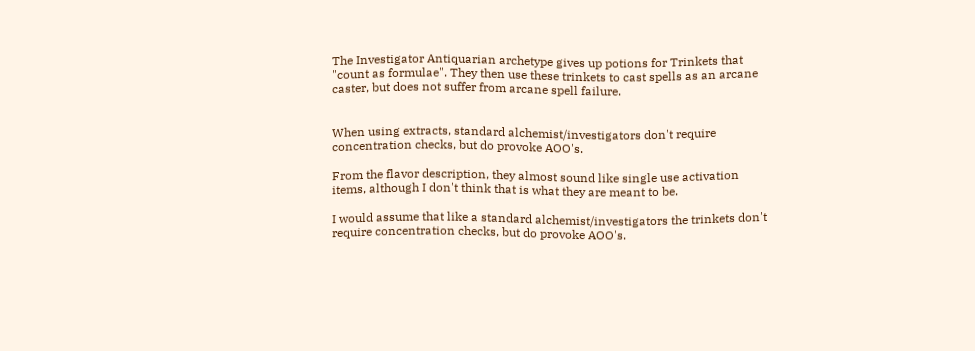The Investigator Antiquarian archetype gives up potions for Trinkets that "count as formulae". They then use these trinkets to cast spells as an arcane caster, but does not suffer from arcane spell failure.


When using extracts, standard alchemist/investigators don't require concentration checks, but do provoke AOO's.

From the flavor description, they almost sound like single use activation items, although I don't think that is what they are meant to be.

I would assume that like a standard alchemist/investigators the trinkets don't require concentration checks, but do provoke AOO's.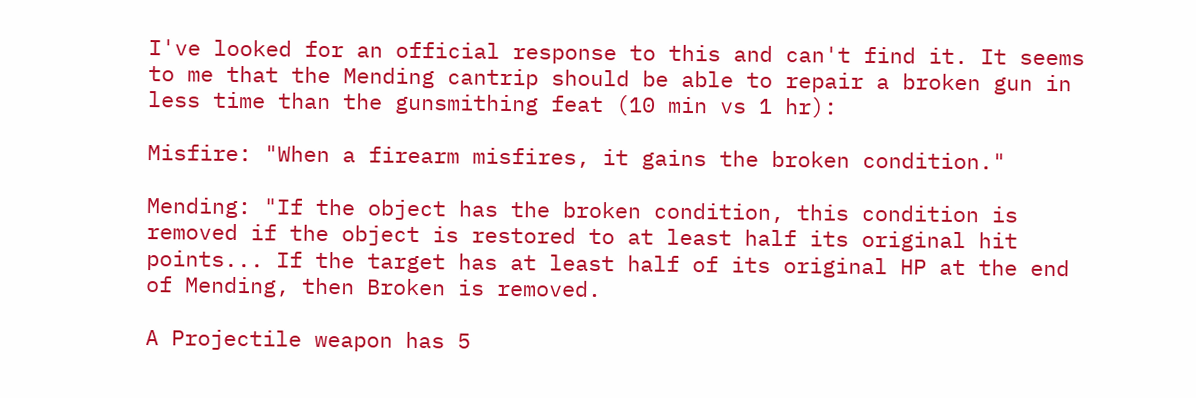I've looked for an official response to this and can't find it. It seems to me that the Mending cantrip should be able to repair a broken gun in less time than the gunsmithing feat (10 min vs 1 hr):

Misfire: "When a firearm misfires, it gains the broken condition."

Mending: "If the object has the broken condition, this condition is removed if the object is restored to at least half its original hit points... If the target has at least half of its original HP at the end of Mending, then Broken is removed.

A Projectile weapon has 5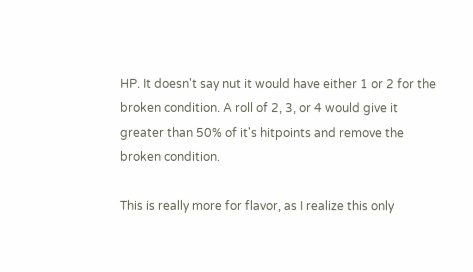HP. It doesn't say nut it would have either 1 or 2 for the broken condition. A roll of 2, 3, or 4 would give it greater than 50% of it's hitpoints and remove the broken condition.

This is really more for flavor, as I realize this only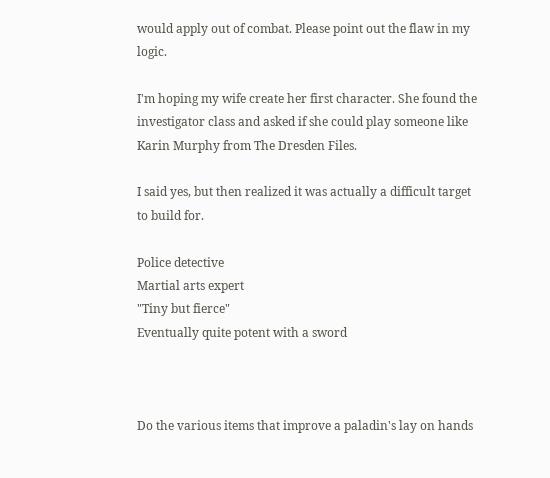would apply out of combat. Please point out the flaw in my logic.

I'm hoping my wife create her first character. She found the investigator class and asked if she could play someone like Karin Murphy from The Dresden Files.

I said yes, but then realized it was actually a difficult target to build for.

Police detective
Martial arts expert
"Tiny but fierce"
Eventually quite potent with a sword



Do the various items that improve a paladin's lay on hands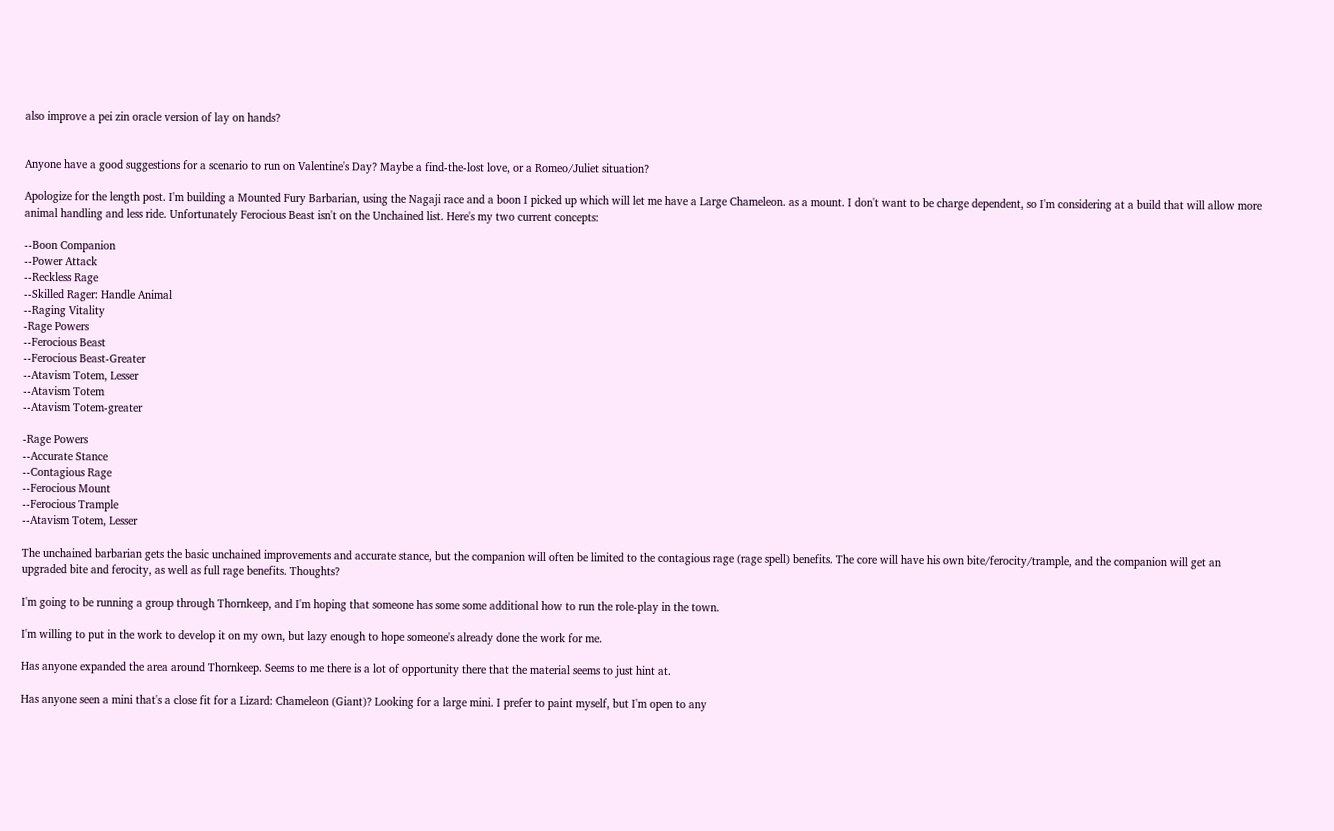also improve a pei zin oracle version of lay on hands?


Anyone have a good suggestions for a scenario to run on Valentine's Day? Maybe a find-the-lost love, or a Romeo/Juliet situation?

Apologize for the length post. I'm building a Mounted Fury Barbarian, using the Nagaji race and a boon I picked up which will let me have a Large Chameleon. as a mount. I don't want to be charge dependent, so I'm considering at a build that will allow more animal handling and less ride. Unfortunately Ferocious Beast isn't on the Unchained list. Here's my two current concepts:

--Boon Companion
--Power Attack
--Reckless Rage
--Skilled Rager: Handle Animal
--Raging Vitality
-Rage Powers
--Ferocious Beast
--Ferocious Beast-Greater
--Atavism Totem, Lesser
--Atavism Totem
--Atavism Totem-greater

-Rage Powers
--Accurate Stance
--Contagious Rage
--Ferocious Mount
--Ferocious Trample
--Atavism Totem, Lesser

The unchained barbarian gets the basic unchained improvements and accurate stance, but the companion will often be limited to the contagious rage (rage spell) benefits. The core will have his own bite/ferocity/trample, and the companion will get an upgraded bite and ferocity, as well as full rage benefits. Thoughts?

I'm going to be running a group through Thornkeep, and I'm hoping that someone has some some additional how to run the role-play in the town.

I'm willing to put in the work to develop it on my own, but lazy enough to hope someone's already done the work for me.

Has anyone expanded the area around Thornkeep. Seems to me there is a lot of opportunity there that the material seems to just hint at.

Has anyone seen a mini that's a close fit for a Lizard: Chameleon (Giant)? Looking for a large mini. I prefer to paint myself, but I'm open to any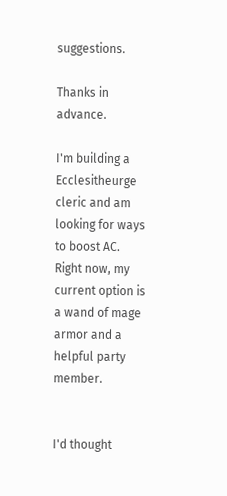suggestions.

Thanks in advance.

I'm building a Ecclesitheurge cleric and am looking for ways to boost AC. Right now, my current option is a wand of mage armor and a helpful party member.


I'd thought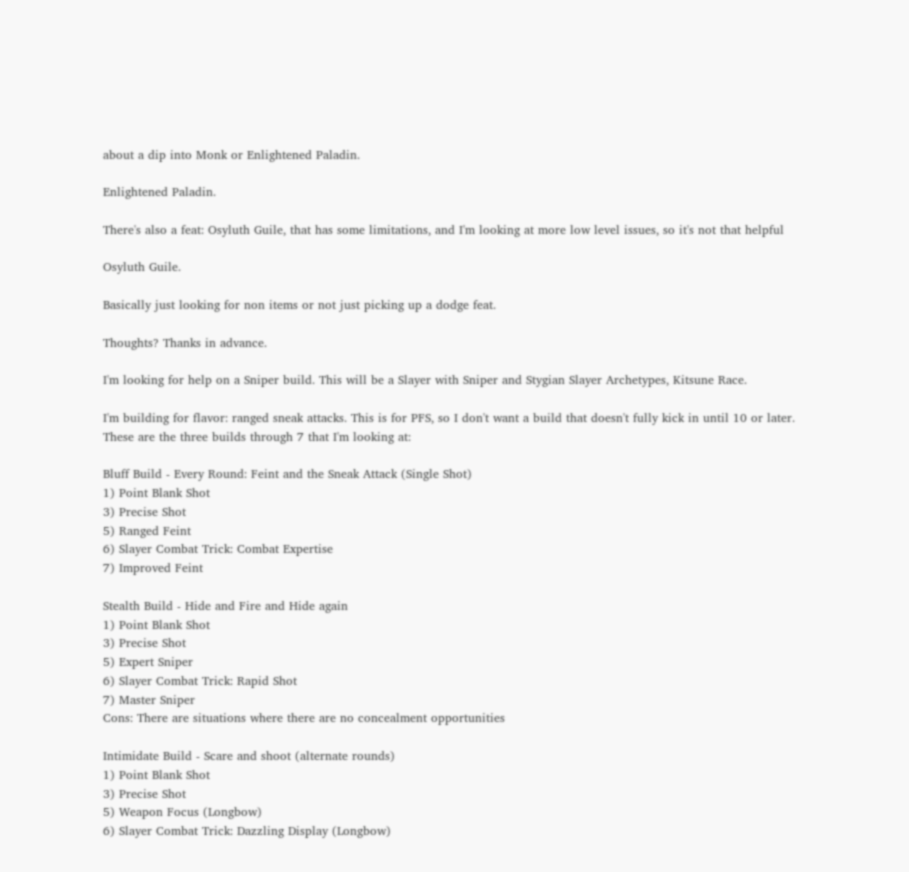about a dip into Monk or Enlightened Paladin.

Enlightened Paladin.

There's also a feat: Osyluth Guile, that has some limitations, and I'm looking at more low level issues, so it's not that helpful

Osyluth Guile.

Basically just looking for non items or not just picking up a dodge feat.

Thoughts? Thanks in advance.

I'm looking for help on a Sniper build. This will be a Slayer with Sniper and Stygian Slayer Archetypes, Kitsune Race.

I'm building for flavor: ranged sneak attacks. This is for PFS, so I don't want a build that doesn't fully kick in until 10 or later. These are the three builds through 7 that I'm looking at:

Bluff Build - Every Round: Feint and the Sneak Attack (Single Shot)
1) Point Blank Shot
3) Precise Shot
5) Ranged Feint
6) Slayer Combat Trick: Combat Expertise
7) Improved Feint

Stealth Build - Hide and Fire and Hide again
1) Point Blank Shot
3) Precise Shot
5) Expert Sniper
6) Slayer Combat Trick: Rapid Shot
7) Master Sniper
Cons: There are situations where there are no concealment opportunities

Intimidate Build - Scare and shoot (alternate rounds)
1) Point Blank Shot
3) Precise Shot
5) Weapon Focus (Longbow)
6) Slayer Combat Trick: Dazzling Display (Longbow)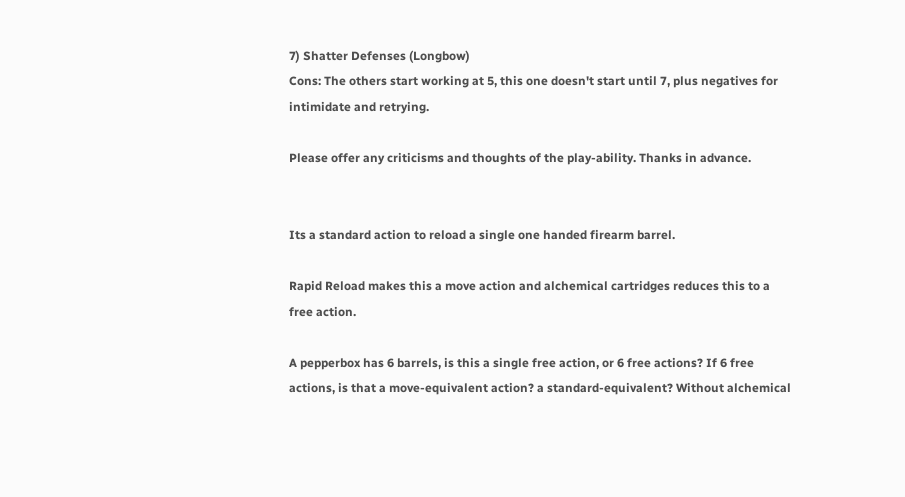7) Shatter Defenses (Longbow)
Cons: The others start working at 5, this one doesn't start until 7, plus negatives for intimidate and retrying.

Please offer any criticisms and thoughts of the play-ability. Thanks in advance.


Its a standard action to reload a single one handed firearm barrel.

Rapid Reload makes this a move action and alchemical cartridges reduces this to a free action.

A pepperbox has 6 barrels, is this a single free action, or 6 free actions? If 6 free actions, is that a move-equivalent action? a standard-equivalent? Without alchemical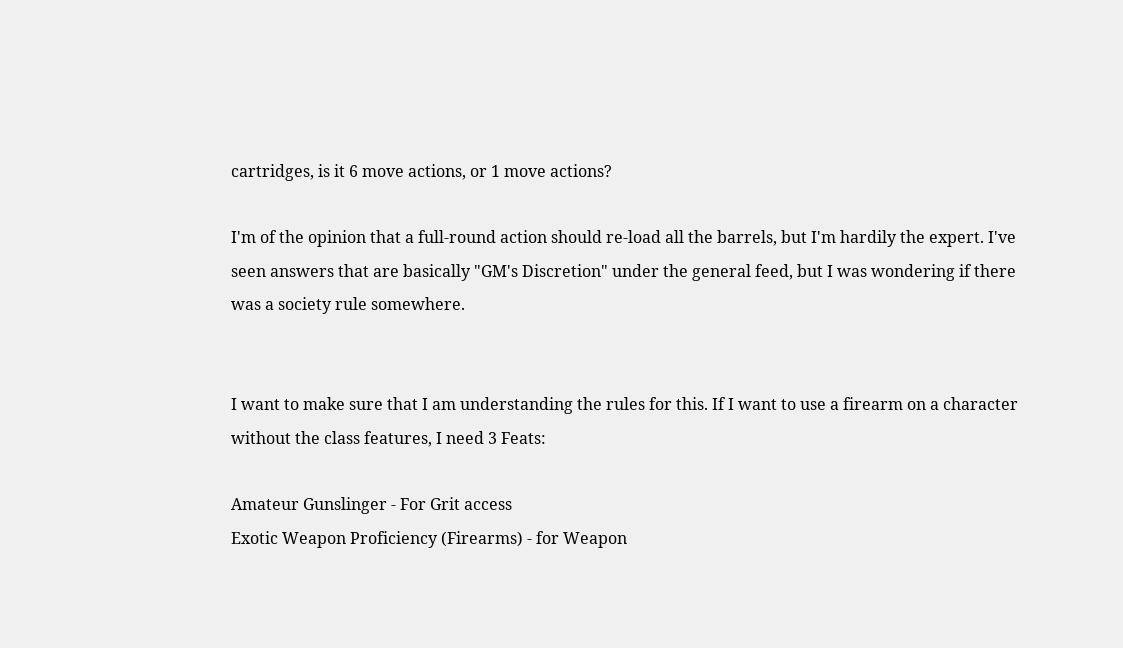cartridges, is it 6 move actions, or 1 move actions?

I'm of the opinion that a full-round action should re-load all the barrels, but I'm hardily the expert. I've seen answers that are basically "GM's Discretion" under the general feed, but I was wondering if there was a society rule somewhere.


I want to make sure that I am understanding the rules for this. If I want to use a firearm on a character without the class features, I need 3 Feats:

Amateur Gunslinger - For Grit access
Exotic Weapon Proficiency (Firearms) - for Weapon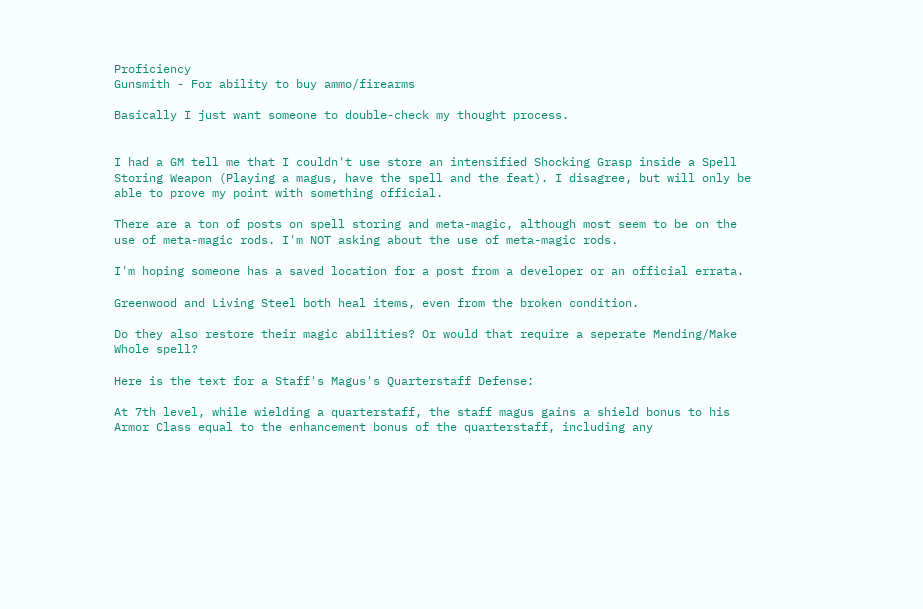Proficiency
Gunsmith - For ability to buy ammo/firearms

Basically I just want someone to double-check my thought process.


I had a GM tell me that I couldn't use store an intensified Shocking Grasp inside a Spell Storing Weapon (Playing a magus, have the spell and the feat). I disagree, but will only be able to prove my point with something official.

There are a ton of posts on spell storing and meta-magic, although most seem to be on the use of meta-magic rods. I'm NOT asking about the use of meta-magic rods.

I'm hoping someone has a saved location for a post from a developer or an official errata.

Greenwood and Living Steel both heal items, even from the broken condition.

Do they also restore their magic abilities? Or would that require a seperate Mending/Make Whole spell?

Here is the text for a Staff's Magus's Quarterstaff Defense:

At 7th level, while wielding a quarterstaff, the staff magus gains a shield bonus to his Armor Class equal to the enhancement bonus of the quarterstaff, including any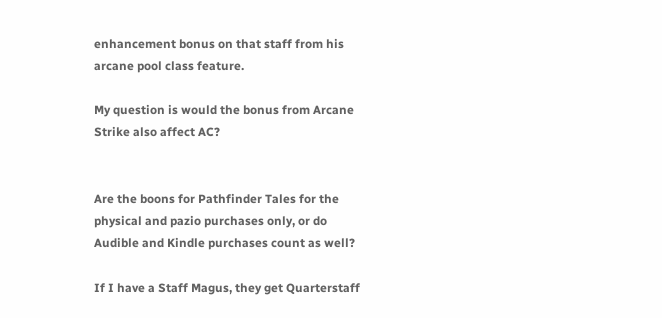enhancement bonus on that staff from his arcane pool class feature.

My question is would the bonus from Arcane Strike also affect AC?


Are the boons for Pathfinder Tales for the physical and pazio purchases only, or do Audible and Kindle purchases count as well?

If I have a Staff Magus, they get Quarterstaff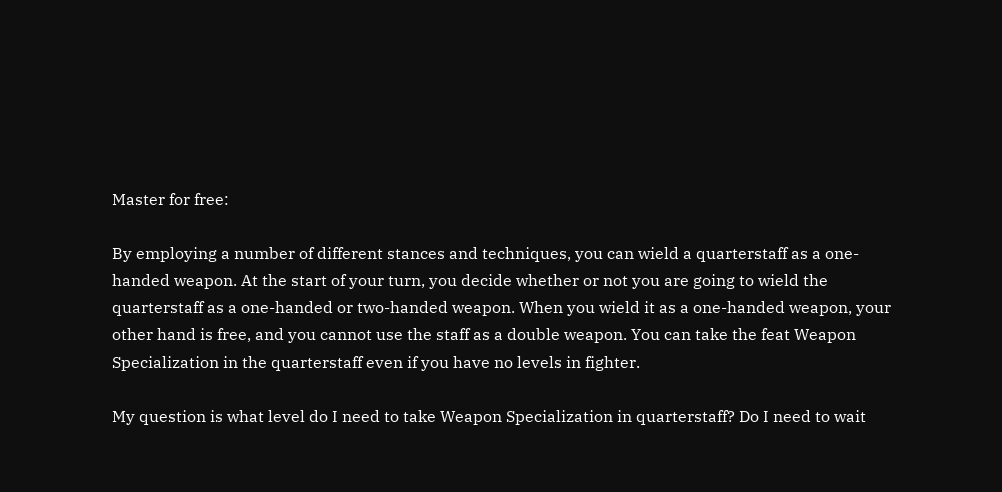Master for free:

By employing a number of different stances and techniques, you can wield a quarterstaff as a one-handed weapon. At the start of your turn, you decide whether or not you are going to wield the quarterstaff as a one-handed or two-handed weapon. When you wield it as a one-handed weapon, your other hand is free, and you cannot use the staff as a double weapon. You can take the feat Weapon Specialization in the quarterstaff even if you have no levels in fighter.

My question is what level do I need to take Weapon Specialization in quarterstaff? Do I need to wait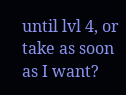until lvl 4, or take as soon as I want?